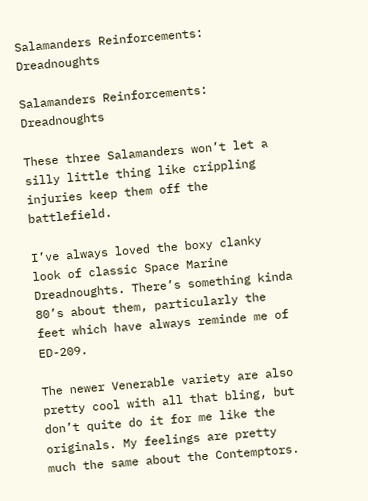Salamanders Reinforcements: Dreadnoughts

Salamanders Reinforcements: Dreadnoughts

These three Salamanders won’t let a silly little thing like crippling injuries keep them off the battlefield.

I’ve always loved the boxy clanky look of classic Space Marine Dreadnoughts. There’s something kinda 80’s about them, particularly the feet which have always reminde me of ED-209.

The newer Venerable variety are also pretty cool with all that bling, but don’t quite do it for me like the originals. My feelings are pretty much the same about the Contemptors.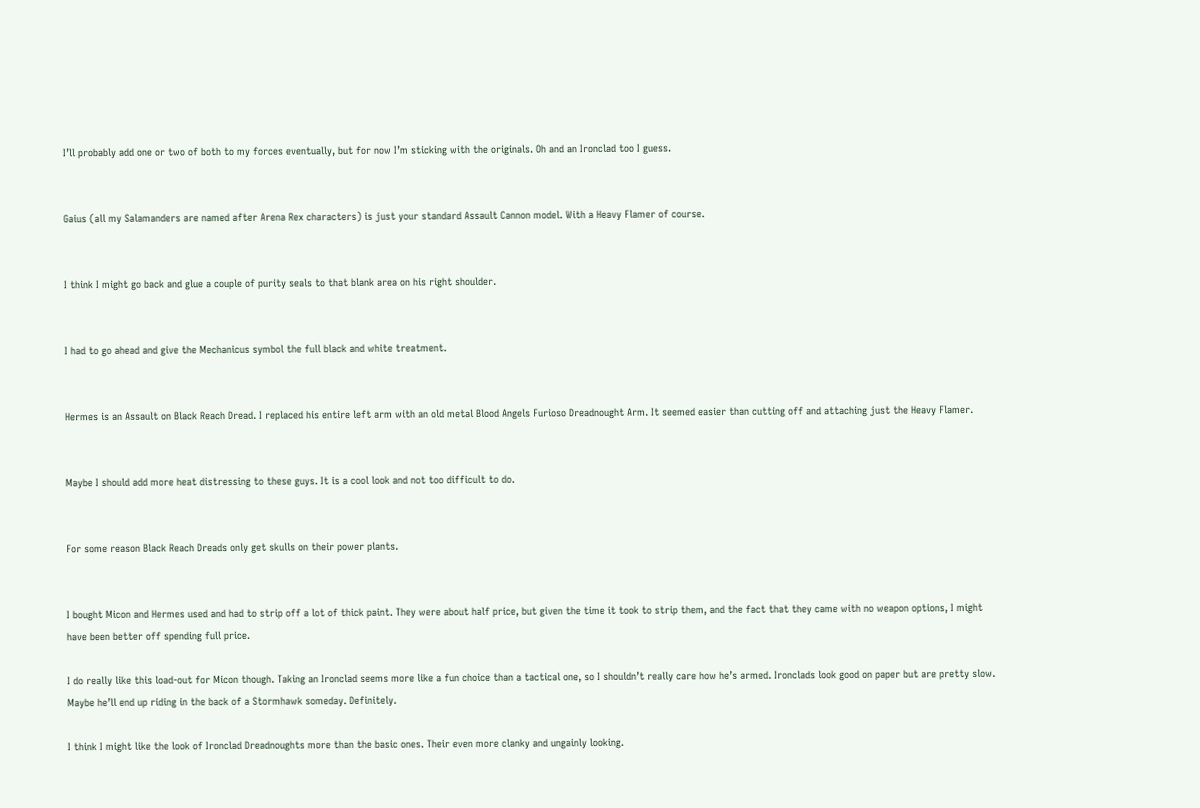I’ll probably add one or two of both to my forces eventually, but for now I’m sticking with the originals. Oh and an Ironclad too I guess.


Gaius (all my Salamanders are named after Arena Rex characters) is just your standard Assault Cannon model. With a Heavy Flamer of course.


I think I might go back and glue a couple of purity seals to that blank area on his right shoulder.


I had to go ahead and give the Mechanicus symbol the full black and white treatment.


Hermes is an Assault on Black Reach Dread. I replaced his entire left arm with an old metal Blood Angels Furioso Dreadnought Arm. It seemed easier than cutting off and attaching just the Heavy Flamer.


Maybe I should add more heat distressing to these guys. It is a cool look and not too difficult to do.


For some reason Black Reach Dreads only get skulls on their power plants.


I bought Micon and Hermes used and had to strip off a lot of thick paint. They were about half price, but given the time it took to strip them, and the fact that they came with no weapon options, I might have been better off spending full price.

I do really like this load-out for Micon though. Taking an Ironclad seems more like a fun choice than a tactical one, so I shouldn’t really care how he’s armed. Ironclads look good on paper but are pretty slow. Maybe he’ll end up riding in the back of a Stormhawk someday. Definitely.

I think I might like the look of Ironclad Dreadnoughts more than the basic ones. Their even more clanky and ungainly looking.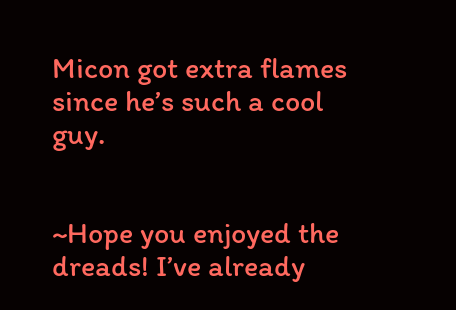Micon got extra flames since he’s such a cool guy.


~Hope you enjoyed the dreads! I’ve already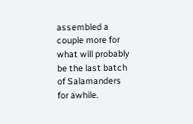assembled a couple more for what will probably be the last batch of Salamanders for awhile.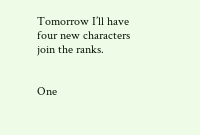Tomorrow I’ll have four new characters join the ranks.


One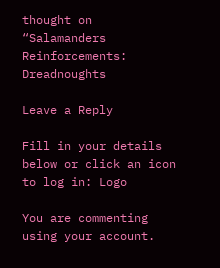thought on “Salamanders Reinforcements: Dreadnoughts

Leave a Reply

Fill in your details below or click an icon to log in: Logo

You are commenting using your account.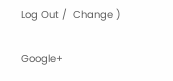Log Out /  Change )

Google+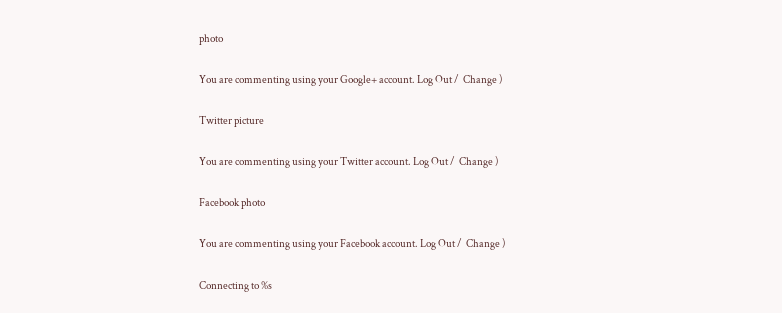photo

You are commenting using your Google+ account. Log Out /  Change )

Twitter picture

You are commenting using your Twitter account. Log Out /  Change )

Facebook photo

You are commenting using your Facebook account. Log Out /  Change )

Connecting to %s